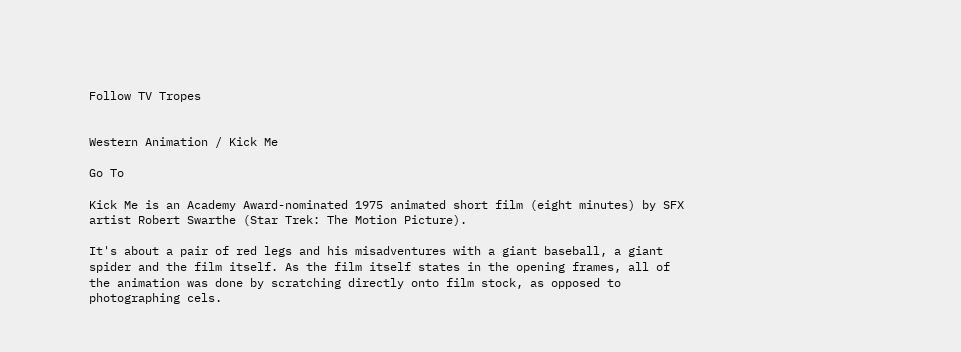Follow TV Tropes


Western Animation / Kick Me

Go To

Kick Me is an Academy Award-nominated 1975 animated short film (eight minutes) by SFX artist Robert Swarthe (Star Trek: The Motion Picture).

It's about a pair of red legs and his misadventures with a giant baseball, a giant spider and the film itself. As the film itself states in the opening frames, all of the animation was done by scratching directly onto film stock, as opposed to photographing cels.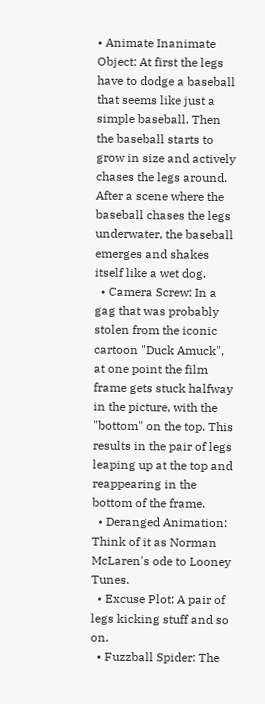• Animate Inanimate Object: At first the legs have to dodge a baseball that seems like just a simple baseball. Then the baseball starts to grow in size and actively chases the legs around. After a scene where the baseball chases the legs underwater, the baseball emerges and shakes itself like a wet dog.
  • Camera Screw: In a gag that was probably stolen from the iconic cartoon "Duck Amuck", at one point the film frame gets stuck halfway in the picture, with the "bottom" on the top. This results in the pair of legs leaping up at the top and reappearing in the bottom of the frame.
  • Deranged Animation: Think of it as Norman McLaren's ode to Looney Tunes.
  • Excuse Plot: A pair of legs kicking stuff and so on.
  • Fuzzball Spider: The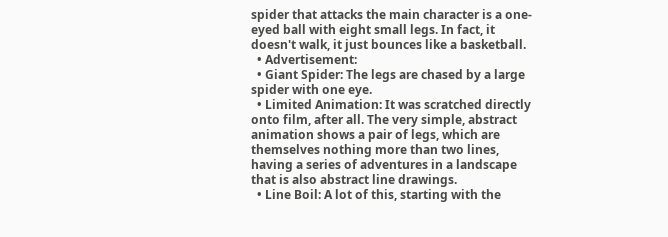spider that attacks the main character is a one-eyed ball with eight small legs. In fact, it doesn't walk, it just bounces like a basketball.
  • Advertisement:
  • Giant Spider: The legs are chased by a large spider with one eye.
  • Limited Animation: It was scratched directly onto film, after all. The very simple, abstract animation shows a pair of legs, which are themselves nothing more than two lines, having a series of adventures in a landscape that is also abstract line drawings.
  • Line Boil: A lot of this, starting with the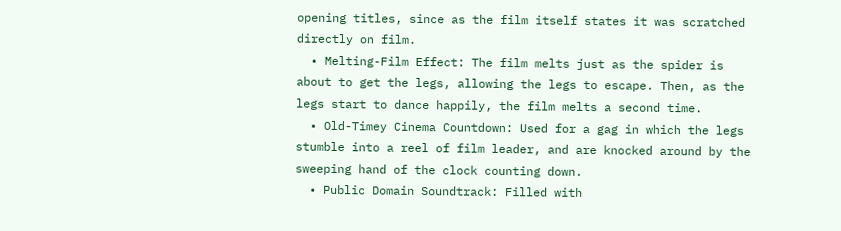opening titles, since as the film itself states it was scratched directly on film.
  • Melting-Film Effect: The film melts just as the spider is about to get the legs, allowing the legs to escape. Then, as the legs start to dance happily, the film melts a second time.
  • Old-Timey Cinema Countdown: Used for a gag in which the legs stumble into a reel of film leader, and are knocked around by the sweeping hand of the clock counting down.
  • Public Domain Soundtrack: Filled with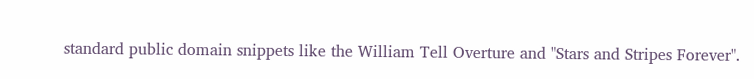standard public domain snippets like the William Tell Overture and "Stars and Stripes Forever".